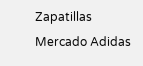Zapatillas Mercado Adidas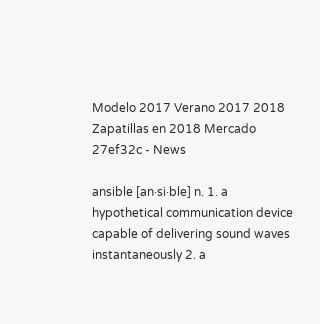Modelo 2017 Verano 2017 2018 Zapatillas en 2018 Mercado 27ef32c - News

ansible [an·si·ble] n. 1. a hypothetical communication device capable of delivering sound waves instantaneously 2. a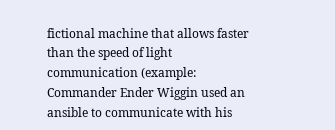fictional machine that allows faster than the speed of light communication (example: Commander Ender Wiggin used an ansible to communicate with his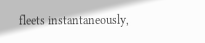fleets instantaneously,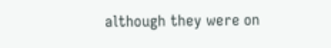although they were on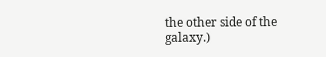the other side of the galaxy.)